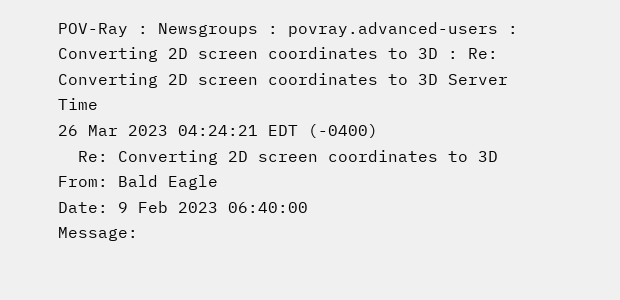POV-Ray : Newsgroups : povray.advanced-users : Converting 2D screen coordinates to 3D : Re: Converting 2D screen coordinates to 3D Server Time
26 Mar 2023 04:24:21 EDT (-0400)
  Re: Converting 2D screen coordinates to 3D
From: Bald Eagle
Date: 9 Feb 2023 06:40:00
Message: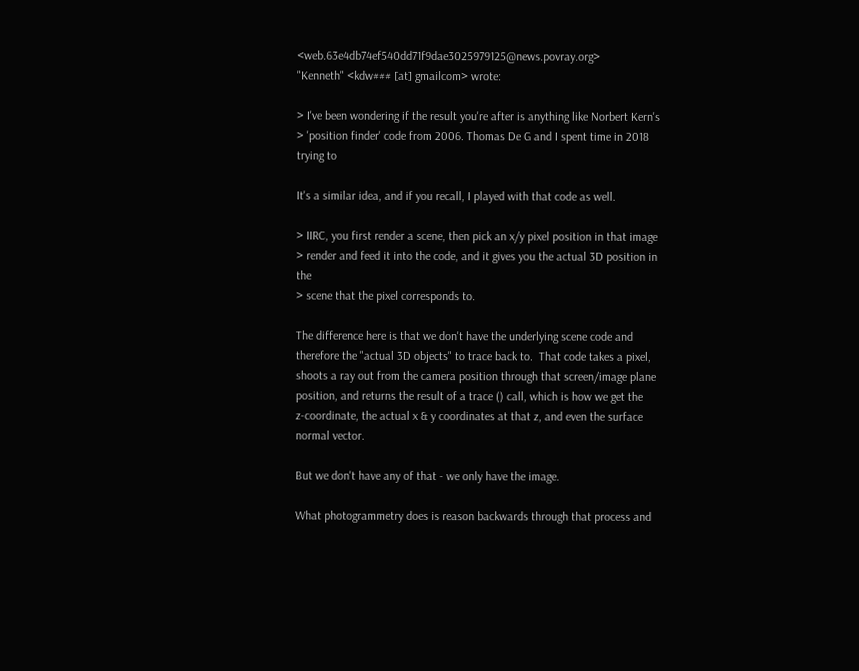<web.63e4db74ef540dd71f9dae3025979125@news.povray.org>
"Kenneth" <kdw### [at] gmailcom> wrote:

> I've been wondering if the result you're after is anything like Norbert Kern's
> 'position finder' code from 2006. Thomas De G and I spent time in 2018 trying to

It's a similar idea, and if you recall, I played with that code as well.

> IIRC, you first render a scene, then pick an x/y pixel position in that image
> render and feed it into the code, and it gives you the actual 3D position in the
> scene that the pixel corresponds to.

The difference here is that we don't have the underlying scene code and
therefore the "actual 3D objects" to trace back to.  That code takes a pixel,
shoots a ray out from the camera position through that screen/image plane
position, and returns the result of a trace () call, which is how we get the
z-coordinate, the actual x & y coordinates at that z, and even the surface
normal vector.

But we don't have any of that - we only have the image.

What photogrammetry does is reason backwards through that process and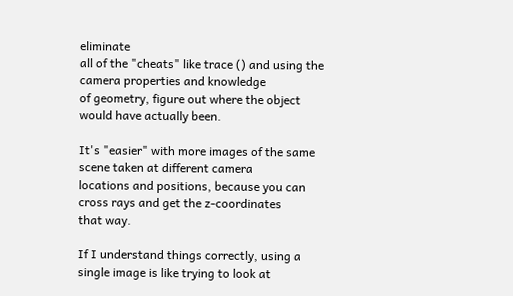eliminate
all of the "cheats" like trace () and using the camera properties and knowledge
of geometry, figure out where the object would have actually been.

It's "easier" with more images of the same scene taken at different camera
locations and positions, because you can cross rays and get the z-coordinates
that way.

If I understand things correctly, using a single image is like trying to look at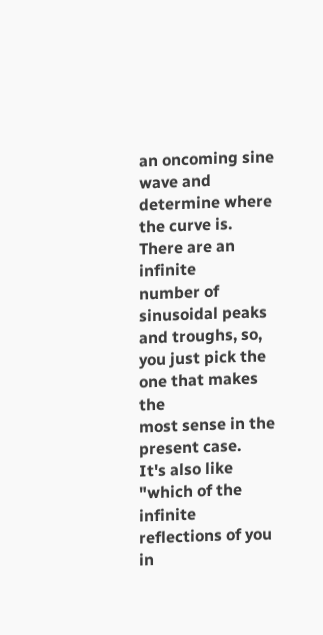an oncoming sine wave and determine where the curve is.  There are an infinite
number of sinusoidal peaks and troughs, so, you just pick the one that makes the
most sense in the present case.   It's also like "which of the infinite
reflections of you in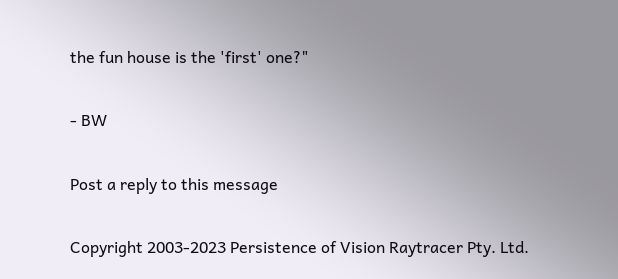the fun house is the 'first' one?"

- BW

Post a reply to this message

Copyright 2003-2023 Persistence of Vision Raytracer Pty. Ltd.